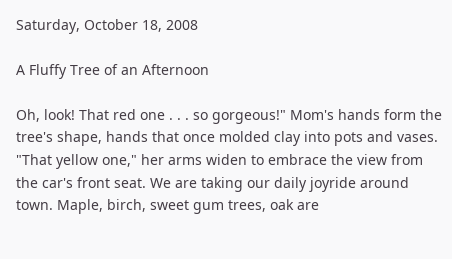Saturday, October 18, 2008

A Fluffy Tree of an Afternoon

Oh, look! That red one . . . so gorgeous!" Mom's hands form the tree's shape, hands that once molded clay into pots and vases. "That yellow one," her arms widen to embrace the view from the car's front seat. We are taking our daily joyride around town. Maple, birch, sweet gum trees, oak are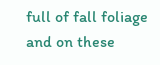full of fall foliage and on these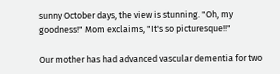sunny October days, the view is stunning. "Oh, my goodness!" Mom exclaims, "It's so picturesque!!"

Our mother has had advanced vascular dementia for two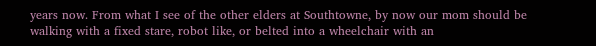years now. From what I see of the other elders at Southtowne, by now our mom should be walking with a fixed stare, robot like, or belted into a wheelchair with an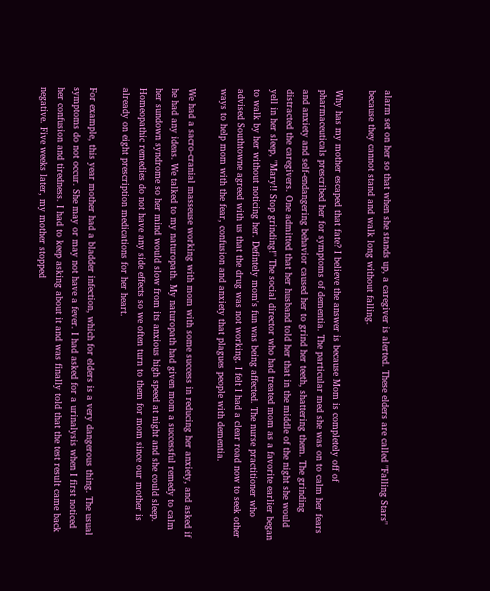alarm set on her so that when she stands up, a caregiver is alerted. These elders are called "Falling Stars" because they cannot stand and walk long without falling.

Why has my mother escaped that fate? I believe the answer is because Mom is completely off of pharmaceuticals prescribed her for symptoms of dementia. The particular med she was on to calm her fears and anxiety and self-endangering behavior caused her to grind her teeth, shattering them. The grinding distracted the caregivers. One admitted that her husband told her that in the middle of the night she would yell in her sleep, "Mary!! Stop grinding!" The social director who had treated mom as a favorite earlier began to walk by her without noticing her. Defintely mom's fun was being affected. The nurse practitioner who advised Southtowne agreed with us that the drug was not working. I felt I had a clear road now to seek other ways to help mom with the fear, confusion and anxiety that plagues people with dementia.

We had a sacro-cranial masseuse working with mom with some success in reducing her anxiety, and asked if he had any ideas. We talked to my naturopath. My naturopath had given mom a successful remedy to calm her sundown syndrome so her mind would slow from its anxious high speed at night and she could sleep. Homeopathic remedies do not have any side effects so we often turn to them for mom since our mother is already on eight prescription medications for her heart.

For example, this year mother had a bladder infection, which for elders is a very dangerous thing. The usual symptoms do not occur. She may or may not have a fever. I had asked for a urinalysis when I first noticed her confusion and tiredness. I had to keep asking about it and was finally told that the test result came back negative. Five weeks later, my mother stopped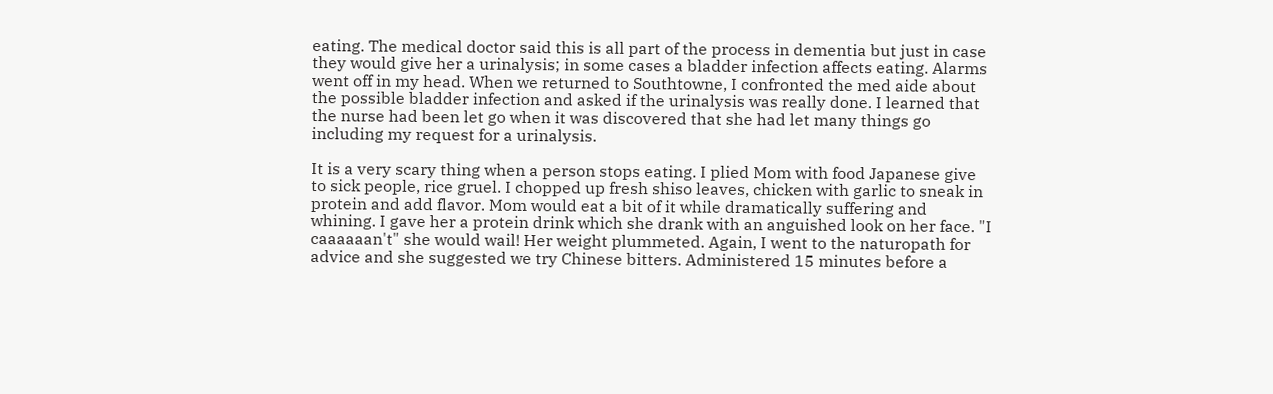eating. The medical doctor said this is all part of the process in dementia but just in case they would give her a urinalysis; in some cases a bladder infection affects eating. Alarms went off in my head. When we returned to Southtowne, I confronted the med aide about the possible bladder infection and asked if the urinalysis was really done. I learned that the nurse had been let go when it was discovered that she had let many things go including my request for a urinalysis.

It is a very scary thing when a person stops eating. I plied Mom with food Japanese give to sick people, rice gruel. I chopped up fresh shiso leaves, chicken with garlic to sneak in protein and add flavor. Mom would eat a bit of it while dramatically suffering and whining. I gave her a protein drink which she drank with an anguished look on her face. "I caaaaaan't" she would wail! Her weight plummeted. Again, I went to the naturopath for advice and she suggested we try Chinese bitters. Administered 15 minutes before a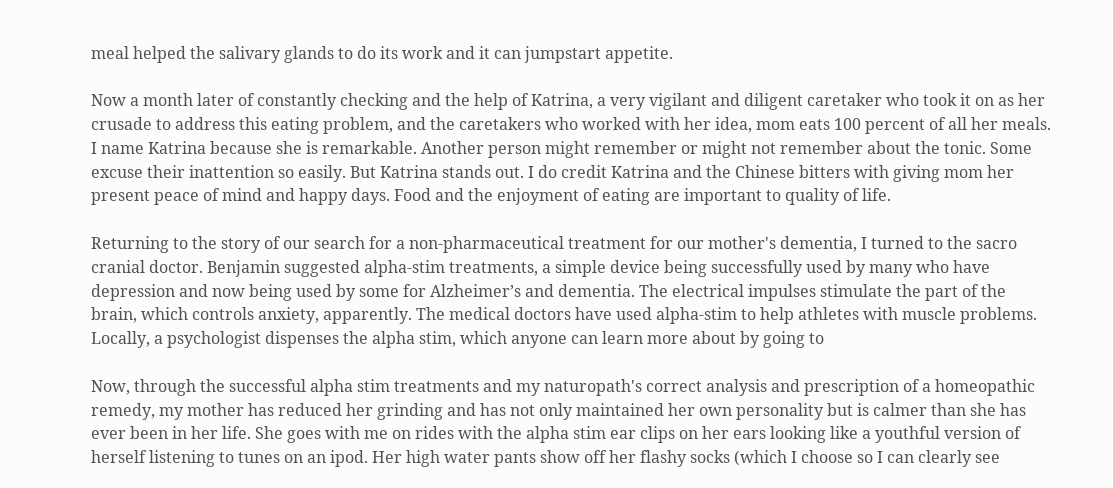meal helped the salivary glands to do its work and it can jumpstart appetite.

Now a month later of constantly checking and the help of Katrina, a very vigilant and diligent caretaker who took it on as her crusade to address this eating problem, and the caretakers who worked with her idea, mom eats 100 percent of all her meals. I name Katrina because she is remarkable. Another person might remember or might not remember about the tonic. Some excuse their inattention so easily. But Katrina stands out. I do credit Katrina and the Chinese bitters with giving mom her present peace of mind and happy days. Food and the enjoyment of eating are important to quality of life.

Returning to the story of our search for a non-pharmaceutical treatment for our mother's dementia, I turned to the sacro cranial doctor. Benjamin suggested alpha-stim treatments, a simple device being successfully used by many who have depression and now being used by some for Alzheimer’s and dementia. The electrical impulses stimulate the part of the brain, which controls anxiety, apparently. The medical doctors have used alpha-stim to help athletes with muscle problems. Locally, a psychologist dispenses the alpha stim, which anyone can learn more about by going to

Now, through the successful alpha stim treatments and my naturopath's correct analysis and prescription of a homeopathic remedy, my mother has reduced her grinding and has not only maintained her own personality but is calmer than she has ever been in her life. She goes with me on rides with the alpha stim ear clips on her ears looking like a youthful version of herself listening to tunes on an ipod. Her high water pants show off her flashy socks (which I choose so I can clearly see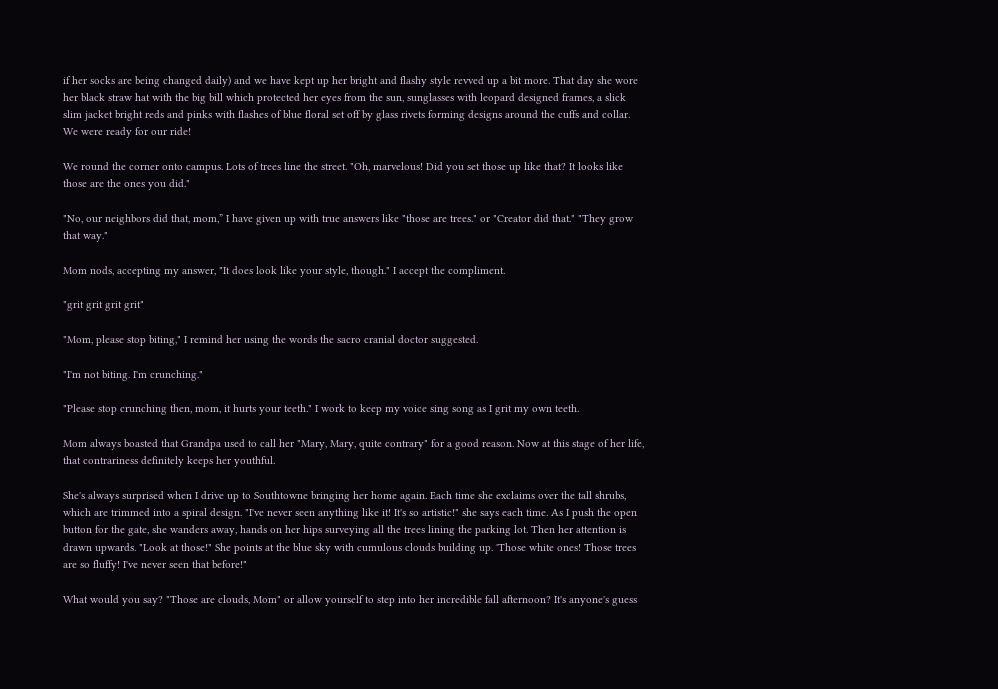if her socks are being changed daily) and we have kept up her bright and flashy style revved up a bit more. That day she wore her black straw hat with the big bill which protected her eyes from the sun, sunglasses with leopard designed frames, a slick slim jacket bright reds and pinks with flashes of blue floral set off by glass rivets forming designs around the cuffs and collar. We were ready for our ride!

We round the corner onto campus. Lots of trees line the street. "Oh, marvelous! Did you set those up like that? It looks like those are the ones you did."

"No, our neighbors did that, mom,” I have given up with true answers like "those are trees." or "Creator did that." "They grow that way."

Mom nods, accepting my answer, "It does look like your style, though." I accept the compliment.

"grit grit grit grit"

"Mom, please stop biting," I remind her using the words the sacro cranial doctor suggested.

"I'm not biting. I'm crunching."

"Please stop crunching then, mom, it hurts your teeth." I work to keep my voice sing song as I grit my own teeth.

Mom always boasted that Grandpa used to call her "Mary, Mary, quite contrary" for a good reason. Now at this stage of her life, that contrariness definitely keeps her youthful.

She's always surprised when I drive up to Southtowne bringing her home again. Each time she exclaims over the tall shrubs, which are trimmed into a spiral design. "I've never seen anything like it! It's so artistic!" she says each time. As I push the open button for the gate, she wanders away, hands on her hips surveying all the trees lining the parking lot. Then her attention is drawn upwards. "Look at those!" She points at the blue sky with cumulous clouds building up. 'Those white ones! Those trees are so fluffy! I've never seen that before!"

What would you say? "Those are clouds, Mom" or allow yourself to step into her incredible fall afternoon? It's anyone's guess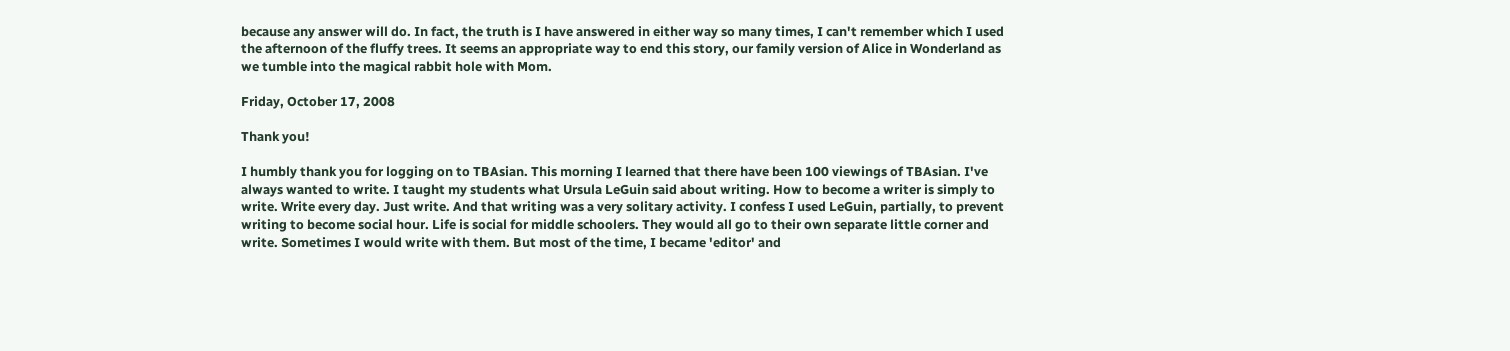because any answer will do. In fact, the truth is I have answered in either way so many times, I can't remember which I used the afternoon of the fluffy trees. It seems an appropriate way to end this story, our family version of Alice in Wonderland as we tumble into the magical rabbit hole with Mom.

Friday, October 17, 2008

Thank you!

I humbly thank you for logging on to TBAsian. This morning I learned that there have been 100 viewings of TBAsian. I've always wanted to write. I taught my students what Ursula LeGuin said about writing. How to become a writer is simply to write. Write every day. Just write. And that writing was a very solitary activity. I confess I used LeGuin, partially, to prevent writing to become social hour. Life is social for middle schoolers. They would all go to their own separate little corner and write. Sometimes I would write with them. But most of the time, I became 'editor' and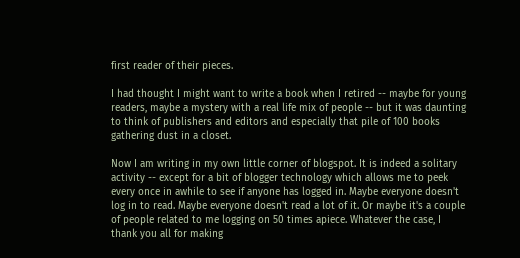first reader of their pieces.

I had thought I might want to write a book when I retired -- maybe for young readers, maybe a mystery with a real life mix of people -- but it was daunting to think of publishers and editors and especially that pile of 100 books gathering dust in a closet.

Now I am writing in my own little corner of blogspot. It is indeed a solitary activity -- except for a bit of blogger technology which allows me to peek every once in awhile to see if anyone has logged in. Maybe everyone doesn't log in to read. Maybe everyone doesn't read a lot of it. Or maybe it's a couple of people related to me logging on 50 times apiece. Whatever the case, I thank you all for making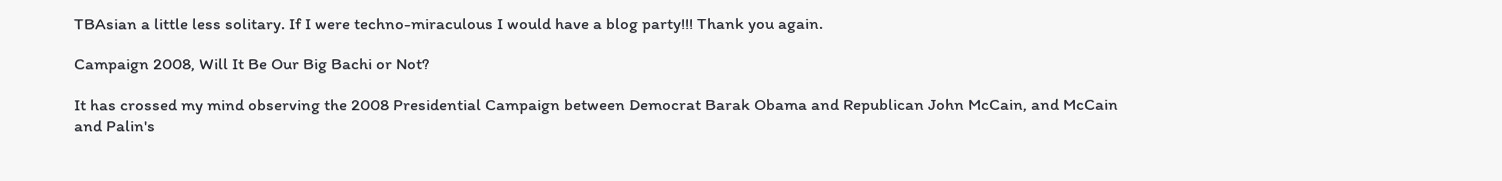TBAsian a little less solitary. If I were techno-miraculous I would have a blog party!!! Thank you again.

Campaign 2008, Will It Be Our Big Bachi or Not?

It has crossed my mind observing the 2008 Presidential Campaign between Democrat Barak Obama and Republican John McCain, and McCain and Palin's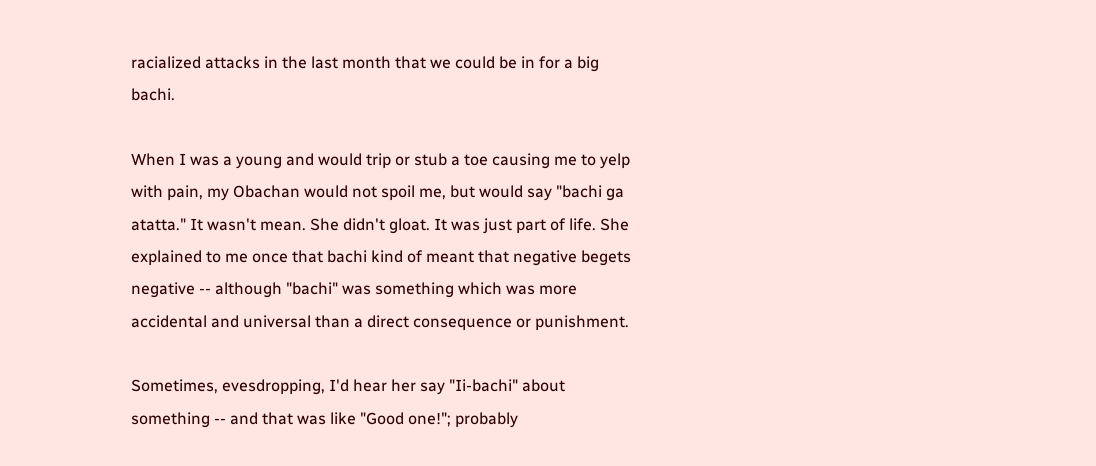racialized attacks in the last month that we could be in for a big bachi.

When I was a young and would trip or stub a toe causing me to yelp with pain, my Obachan would not spoil me, but would say "bachi ga atatta." It wasn't mean. She didn't gloat. It was just part of life. She explained to me once that bachi kind of meant that negative begets negative -- although "bachi" was something which was more accidental and universal than a direct consequence or punishment.

Sometimes, evesdropping, I'd hear her say "Ii-bachi" about something -- and that was like "Good one!"; probably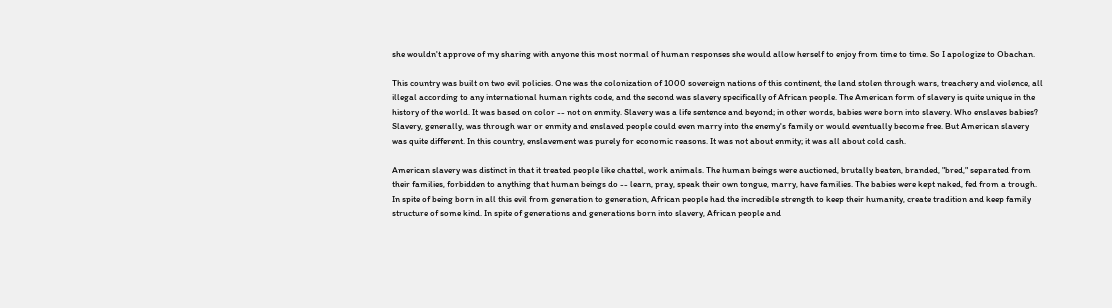she wouldn't approve of my sharing with anyone this most normal of human responses she would allow herself to enjoy from time to time. So I apologize to Obachan.

This country was built on two evil policies. One was the colonization of 1000 sovereign nations of this continent, the land stolen through wars, treachery and violence, all illegal according to any international human rights code, and the second was slavery specifically of African people. The American form of slavery is quite unique in the history of the world. It was based on color -- not on enmity. Slavery was a life sentence and beyond; in other words, babies were born into slavery. Who enslaves babies? Slavery, generally, was through war or enmity and enslaved people could even marry into the enemy's family or would eventually become free. But American slavery was quite different. In this country, enslavement was purely for economic reasons. It was not about enmity; it was all about cold cash.

American slavery was distinct in that it treated people like chattel, work animals. The human beings were auctioned, brutally beaten, branded, "bred," separated from their families, forbidden to anything that human beings do -- learn, pray, speak their own tongue, marry, have families. The babies were kept naked, fed from a trough. In spite of being born in all this evil from generation to generation, African people had the incredible strength to keep their humanity, create tradition and keep family structure of some kind. In spite of generations and generations born into slavery, African people and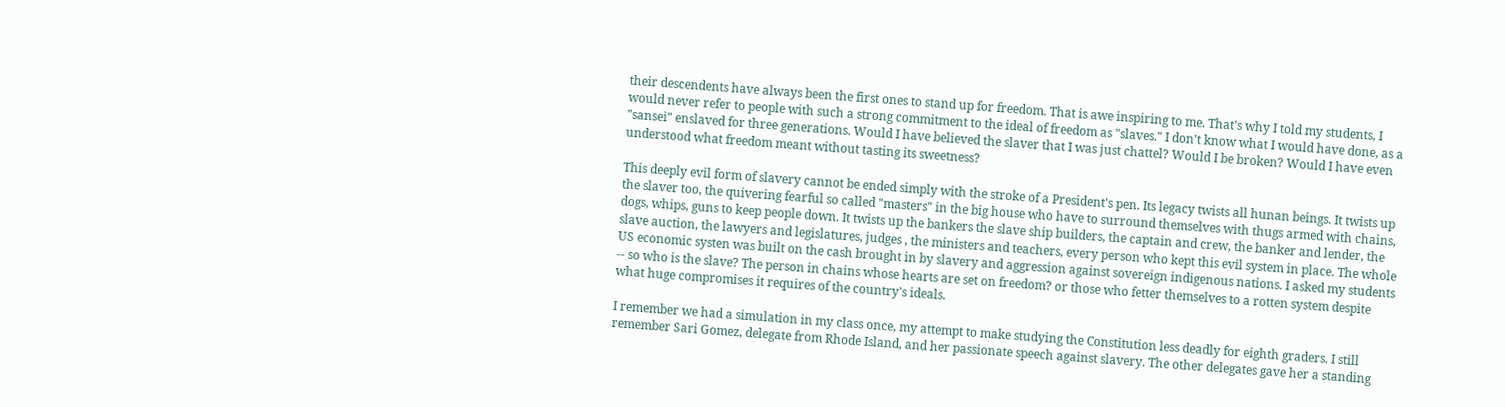their descendents have always been the first ones to stand up for freedom. That is awe inspiring to me. That's why I told my students, I would never refer to people with such a strong commitment to the ideal of freedom as "slaves." I don't know what I would have done, as a "sansei" enslaved for three generations. Would I have believed the slaver that I was just chattel? Would I be broken? Would I have even understood what freedom meant without tasting its sweetness?

This deeply evil form of slavery cannot be ended simply with the stroke of a President's pen. Its legacy twists all hunan beings. It twists up the slaver too, the quivering fearful so called "masters" in the big house who have to surround themselves with thugs armed with chains, dogs, whips, guns to keep people down. It twists up the bankers the slave ship builders, the captain and crew, the banker and lender, the slave auction, the lawyers and legislatures, judges , the ministers and teachers, every person who kept this evil system in place. The whole US economic systen was built on the cash brought in by slavery and aggression against sovereign indigenous nations. I asked my students -- so who is the slave? The person in chains whose hearts are set on freedom? or those who fetter themselves to a rotten system despite what huge compromises it requires of the country's ideals.

I remember we had a simulation in my class once, my attempt to make studying the Constitution less deadly for eighth graders. I still remember Sari Gomez, delegate from Rhode Island, and her passionate speech against slavery. The other delegates gave her a standing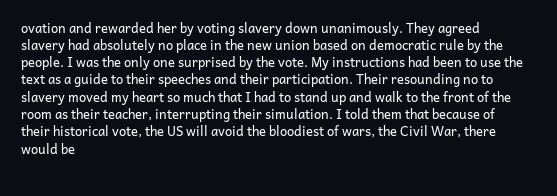ovation and rewarded her by voting slavery down unanimously. They agreed slavery had absolutely no place in the new union based on democratic rule by the people. I was the only one surprised by the vote. My instructions had been to use the text as a guide to their speeches and their participation. Their resounding no to slavery moved my heart so much that I had to stand up and walk to the front of the room as their teacher, interrupting their simulation. I told them that because of their historical vote, the US will avoid the bloodiest of wars, the Civil War, there would be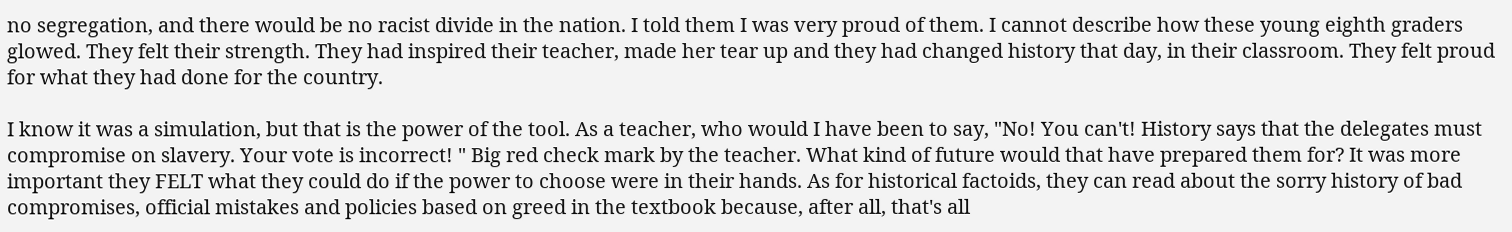no segregation, and there would be no racist divide in the nation. I told them I was very proud of them. I cannot describe how these young eighth graders glowed. They felt their strength. They had inspired their teacher, made her tear up and they had changed history that day, in their classroom. They felt proud for what they had done for the country.

I know it was a simulation, but that is the power of the tool. As a teacher, who would I have been to say, "No! You can't! History says that the delegates must compromise on slavery. Your vote is incorrect! " Big red check mark by the teacher. What kind of future would that have prepared them for? It was more important they FELT what they could do if the power to choose were in their hands. As for historical factoids, they can read about the sorry history of bad compromises, official mistakes and policies based on greed in the textbook because, after all, that's all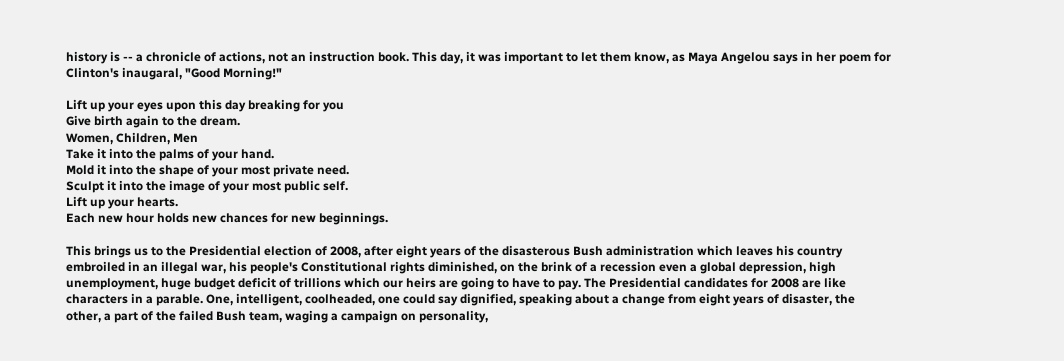history is -- a chronicle of actions, not an instruction book. This day, it was important to let them know, as Maya Angelou says in her poem for Clinton's inaugaral, "Good Morning!"

Lift up your eyes upon this day breaking for you
Give birth again to the dream.
Women, Children, Men
Take it into the palms of your hand.
Mold it into the shape of your most private need.
Sculpt it into the image of your most public self.
Lift up your hearts.
Each new hour holds new chances for new beginnings.

This brings us to the Presidential election of 2008, after eight years of the disasterous Bush administration which leaves his country embroiled in an illegal war, his people's Constitutional rights diminished, on the brink of a recession even a global depression, high unemployment, huge budget deficit of trillions which our heirs are going to have to pay. The Presidential candidates for 2008 are like characters in a parable. One, intelligent, coolheaded, one could say dignified, speaking about a change from eight years of disaster, the other, a part of the failed Bush team, waging a campaign on personality,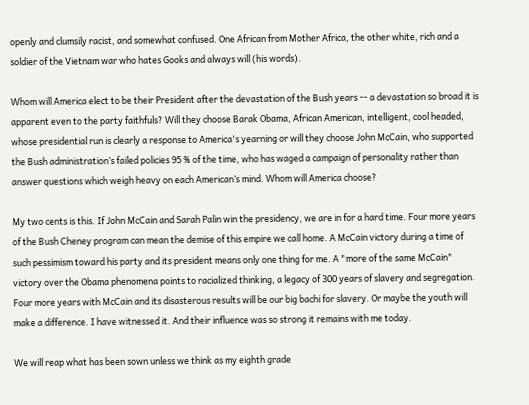openly and clumsily racist, and somewhat confused. One African from Mother Africa, the other white, rich and a soldier of the Vietnam war who hates Gooks and always will (his words).

Whom will America elect to be their President after the devastation of the Bush years -- a devastation so broad it is apparent even to the party faithfuls? Will they choose Barak Obama, African American, intelligent, cool headed, whose presidential run is clearly a response to America's yearning or will they choose John McCain, who supported the Bush administration’s failed policies 95 % of the time, who has waged a campaign of personality rather than answer questions which weigh heavy on each American’s mind. Whom will America choose?

My two cents is this. If John McCain and Sarah Palin win the presidency, we are in for a hard time. Four more years of the Bush Cheney program can mean the demise of this empire we call home. A McCain victory during a time of such pessimism toward his party and its president means only one thing for me. A "more of the same McCain" victory over the Obama phenomena points to racialized thinking, a legacy of 300 years of slavery and segregation. Four more years with McCain and its disasterous results will be our big bachi for slavery. Or maybe the youth will make a difference. I have witnessed it. And their influence was so strong it remains with me today.

We will reap what has been sown unless we think as my eighth grade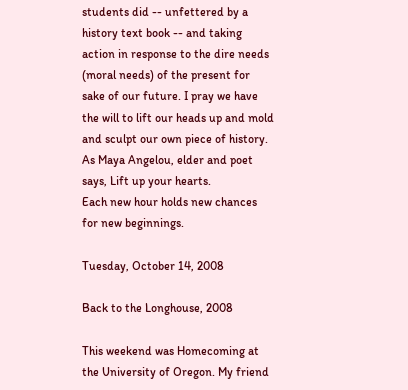students did -- unfettered by a history text book -- and taking action in response to the dire needs (moral needs) of the present for sake of our future. I pray we have the will to lift our heads up and mold and sculpt our own piece of history. As Maya Angelou, elder and poet says, Lift up your hearts.
Each new hour holds new chances for new beginnings.

Tuesday, October 14, 2008

Back to the Longhouse, 2008

This weekend was Homecoming at the University of Oregon. My friend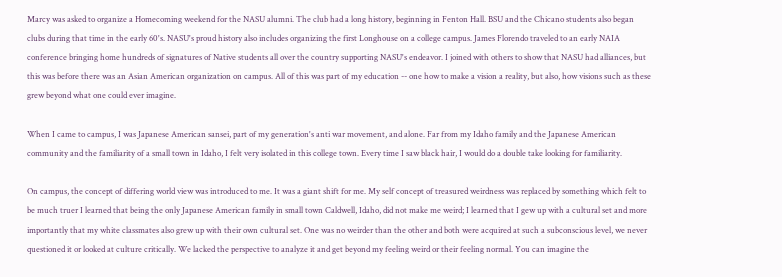Marcy was asked to organize a Homecoming weekend for the NASU alumni. The club had a long history, beginning in Fenton Hall. BSU and the Chicano students also began clubs during that time in the early 60's. NASU's proud history also includes organizing the first Longhouse on a college campus. James Florendo traveled to an early NAIA conference bringing home hundreds of signatures of Native students all over the country supporting NASU's endeavor. I joined with others to show that NASU had alliances, but this was before there was an Asian American organization on campus. All of this was part of my education -- one how to make a vision a reality, but also, how visions such as these grew beyond what one could ever imagine.

When I came to campus, I was Japanese American sansei, part of my generation's anti war movement, and alone. Far from my Idaho family and the Japanese American community and the familiarity of a small town in Idaho, I felt very isolated in this college town. Every time I saw black hair, I would do a double take looking for familiarity.

On campus, the concept of differing world view was introduced to me. It was a giant shift for me. My self concept of treasured weirdness was replaced by something which felt to be much truer I learned that being the only Japanese American family in small town Caldwell, Idaho, did not make me weird; I learned that I gew up with a cultural set and more importantly that my white classmates also grew up with their own cultural set. One was no weirder than the other and both were acquired at such a subconscious level, we never questioned it or looked at culture critically. We lacked the perspective to analyze it and get beyond my feeling weird or their feeling normal. You can imagine the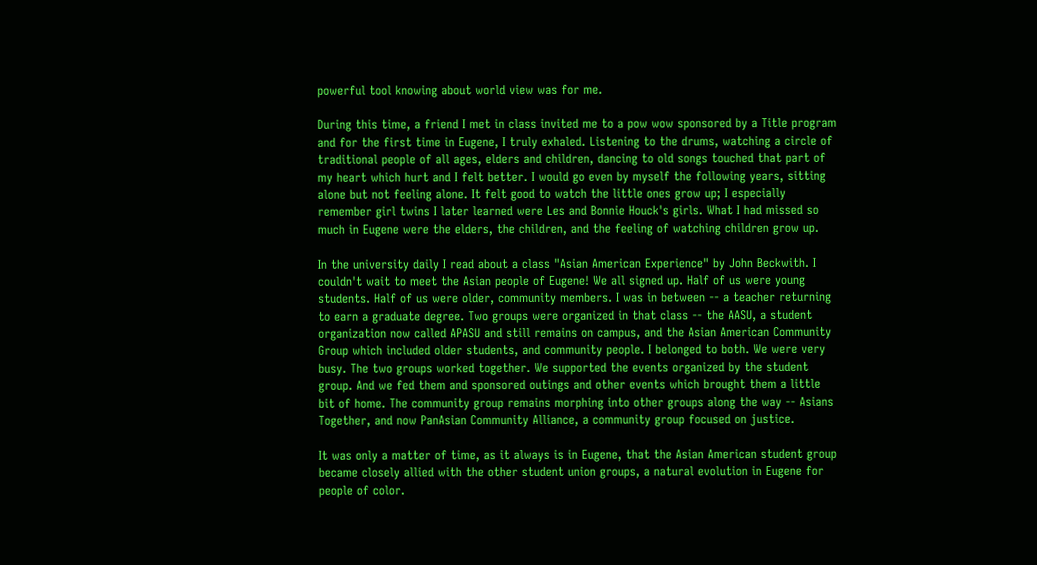powerful tool knowing about world view was for me.

During this time, a friend I met in class invited me to a pow wow sponsored by a Title program and for the first time in Eugene, I truly exhaled. Listening to the drums, watching a circle of traditional people of all ages, elders and children, dancing to old songs touched that part of my heart which hurt and I felt better. I would go even by myself the following years, sitting alone but not feeling alone. It felt good to watch the little ones grow up; I especially remember girl twins I later learned were Les and Bonnie Houck's girls. What I had missed so much in Eugene were the elders, the children, and the feeling of watching children grow up.

In the university daily I read about a class "Asian American Experience" by John Beckwith. I couldn't wait to meet the Asian people of Eugene! We all signed up. Half of us were young students. Half of us were older, community members. I was in between -- a teacher returning to earn a graduate degree. Two groups were organized in that class -- the AASU, a student organization now called APASU and still remains on campus, and the Asian American Community Group which included older students, and community people. I belonged to both. We were very busy. The two groups worked together. We supported the events organized by the student group. And we fed them and sponsored outings and other events which brought them a little bit of home. The community group remains morphing into other groups along the way -- Asians Together, and now PanAsian Community Alliance, a community group focused on justice.

It was only a matter of time, as it always is in Eugene, that the Asian American student group became closely allied with the other student union groups, a natural evolution in Eugene for people of color.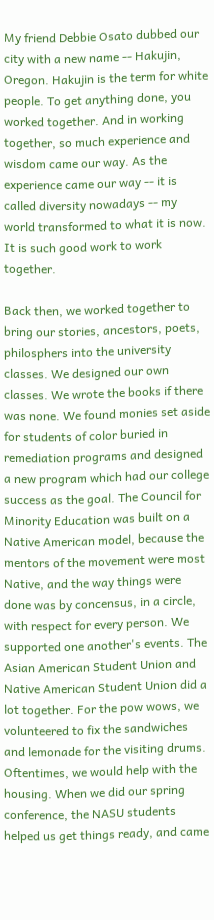My friend Debbie Osato dubbed our city with a new name -- Hakujin, Oregon. Hakujin is the term for white people. To get anything done, you worked together. And in working together, so much experience and wisdom came our way. As the experience came our way -- it is called diversity nowadays -- my world transformed to what it is now. It is such good work to work together.

Back then, we worked together to bring our stories, ancestors, poets, philosphers into the university classes. We designed our own classes. We wrote the books if there was none. We found monies set aside for students of color buried in remediation programs and designed a new program which had our college success as the goal. The Council for Minority Education was built on a Native American model, because the mentors of the movement were most Native, and the way things were done was by concensus, in a circle, with respect for every person. We supported one another's events. The Asian American Student Union and Native American Student Union did a lot together. For the pow wows, we volunteered to fix the sandwiches and lemonade for the visiting drums. Oftentimes, we would help with the housing. When we did our spring conference, the NASU students helped us get things ready, and came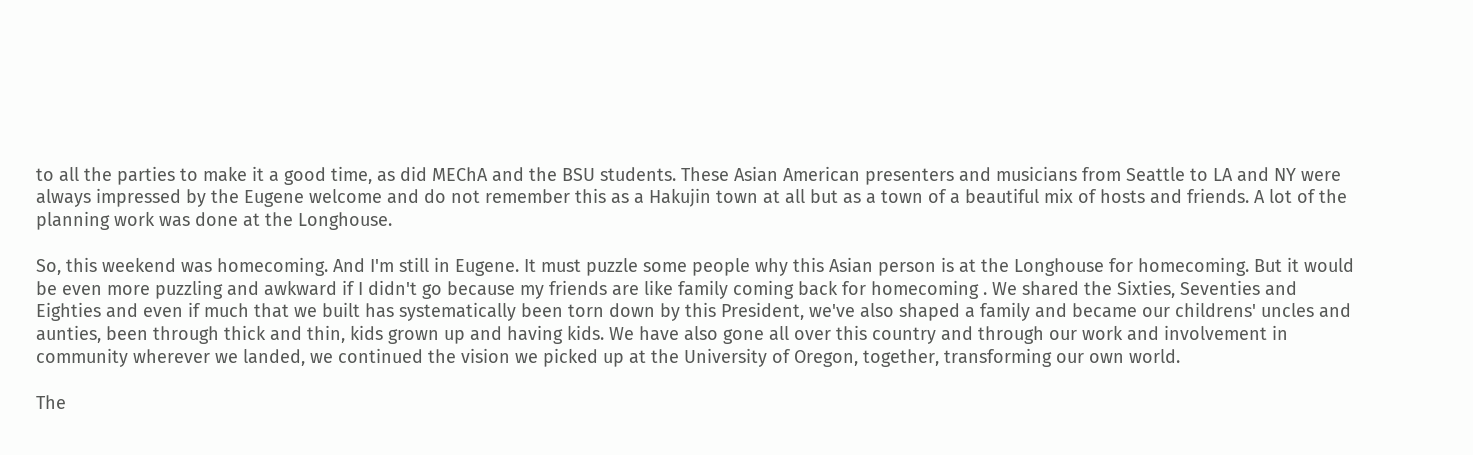to all the parties to make it a good time, as did MEChA and the BSU students. These Asian American presenters and musicians from Seattle to LA and NY were always impressed by the Eugene welcome and do not remember this as a Hakujin town at all but as a town of a beautiful mix of hosts and friends. A lot of the planning work was done at the Longhouse.

So, this weekend was homecoming. And I'm still in Eugene. It must puzzle some people why this Asian person is at the Longhouse for homecoming. But it would be even more puzzling and awkward if I didn't go because my friends are like family coming back for homecoming . We shared the Sixties, Seventies and Eighties and even if much that we built has systematically been torn down by this President, we've also shaped a family and became our childrens' uncles and aunties, been through thick and thin, kids grown up and having kids. We have also gone all over this country and through our work and involvement in community wherever we landed, we continued the vision we picked up at the University of Oregon, together, transforming our own world.

The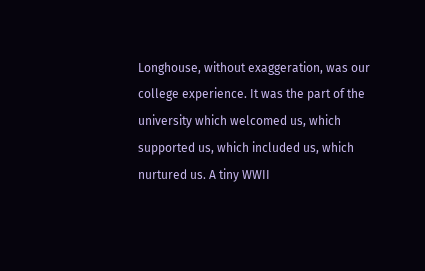Longhouse, without exaggeration, was our college experience. It was the part of the university which welcomed us, which supported us, which included us, which nurtured us. A tiny WWII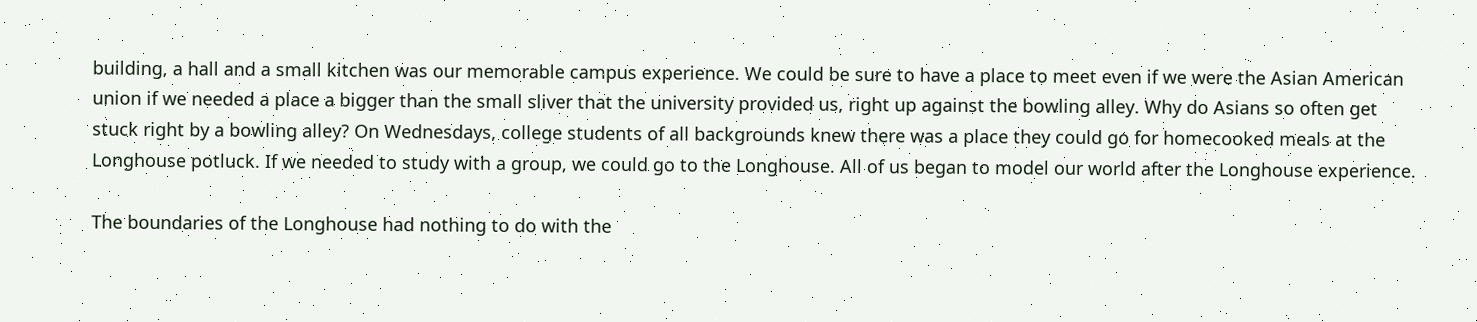building, a hall and a small kitchen was our memorable campus experience. We could be sure to have a place to meet even if we were the Asian American union if we needed a place a bigger than the small sliver that the university provided us, right up against the bowling alley. Why do Asians so often get stuck right by a bowling alley? On Wednesdays, college students of all backgrounds knew there was a place they could go for homecooked meals at the Longhouse potluck. If we needed to study with a group, we could go to the Longhouse. All of us began to model our world after the Longhouse experience.

The boundaries of the Longhouse had nothing to do with the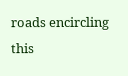roads encircling this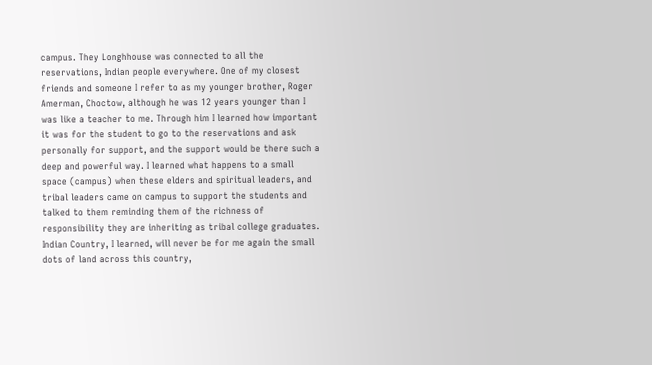campus. They Longhhouse was connected to all the reservations, Indian people everywhere. One of my closest friends and someone I refer to as my younger brother, Roger Amerman, Choctow, although he was 12 years younger than I was like a teacher to me. Through him I learned how important it was for the student to go to the reservations and ask personally for support, and the support would be there such a deep and powerful way. I learned what happens to a small space (campus) when these elders and spiritual leaders, and tribal leaders came on campus to support the students and talked to them reminding them of the richness of responsibility they are inheriting as tribal college graduates. Indian Country, I learned, will never be for me again the small dots of land across this country,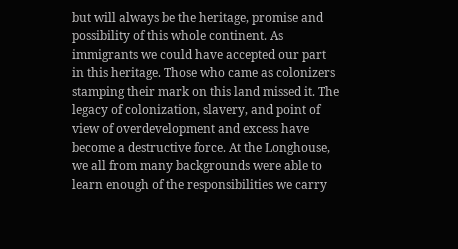but will always be the heritage, promise and possibility of this whole continent. As immigrants we could have accepted our part in this heritage. Those who came as colonizers stamping their mark on this land missed it. The legacy of colonization, slavery, and point of view of overdevelopment and excess have become a destructive force. At the Longhouse, we all from many backgrounds were able to learn enough of the responsibilities we carry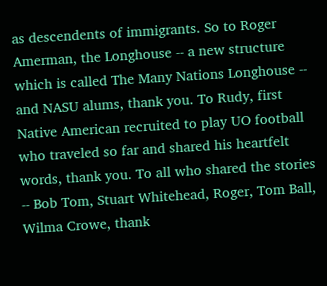as descendents of immigrants. So to Roger Amerman, the Longhouse -- a new structure which is called The Many Nations Longhouse -- and NASU alums, thank you. To Rudy, first Native American recruited to play UO football who traveled so far and shared his heartfelt words, thank you. To all who shared the stories -- Bob Tom, Stuart Whitehead, Roger, Tom Ball, Wilma Crowe, thank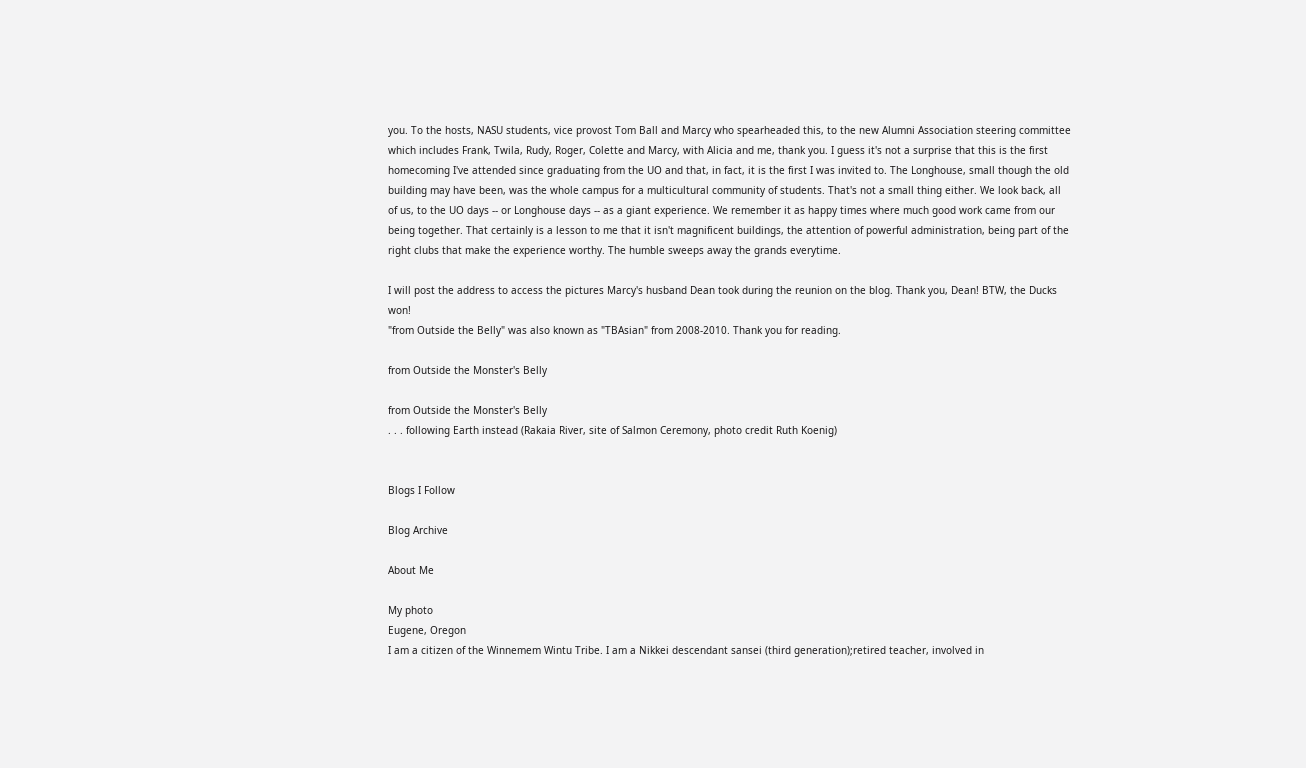you. To the hosts, NASU students, vice provost Tom Ball and Marcy who spearheaded this, to the new Alumni Association steering committee which includes Frank, Twila, Rudy, Roger, Colette and Marcy, with Alicia and me, thank you. I guess it's not a surprise that this is the first homecoming I've attended since graduating from the UO and that, in fact, it is the first I was invited to. The Longhouse, small though the old building may have been, was the whole campus for a multicultural community of students. That's not a small thing either. We look back, all of us, to the UO days -- or Longhouse days -- as a giant experience. We remember it as happy times where much good work came from our being together. That certainly is a lesson to me that it isn't magnificent buildings, the attention of powerful administration, being part of the right clubs that make the experience worthy. The humble sweeps away the grands everytime.

I will post the address to access the pictures Marcy's husband Dean took during the reunion on the blog. Thank you, Dean! BTW, the Ducks won!
"from Outside the Belly" was also known as "TBAsian" from 2008-2010. Thank you for reading.

from Outside the Monster's Belly

from Outside the Monster's Belly
. . . following Earth instead (Rakaia River, site of Salmon Ceremony, photo credit Ruth Koenig)


Blogs I Follow

Blog Archive

About Me

My photo
Eugene, Oregon
I am a citizen of the Winnemem Wintu Tribe. I am a Nikkei descendant sansei (third generation);retired teacher, involved in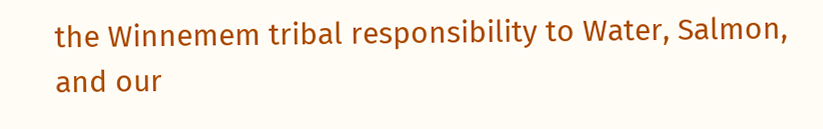the Winnemem tribal responsibility to Water, Salmon, and our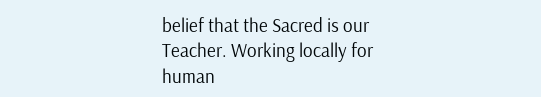belief that the Sacred is our Teacher. Working locally for human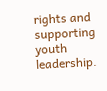rights and supporting youth leadership.